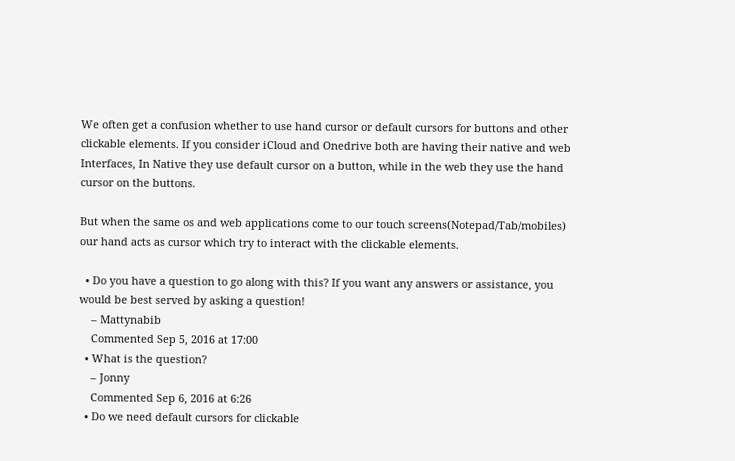We often get a confusion whether to use hand cursor or default cursors for buttons and other clickable elements. If you consider iCloud and Onedrive both are having their native and web Interfaces, In Native they use default cursor on a button, while in the web they use the hand cursor on the buttons.

But when the same os and web applications come to our touch screens(Notepad/Tab/mobiles) our hand acts as cursor which try to interact with the clickable elements.

  • Do you have a question to go along with this? If you want any answers or assistance, you would be best served by asking a question!
    – Mattynabib
    Commented Sep 5, 2016 at 17:00
  • What is the question?
    – Jonny
    Commented Sep 6, 2016 at 6:26
  • Do we need default cursors for clickable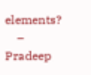elements?
    – Pradeep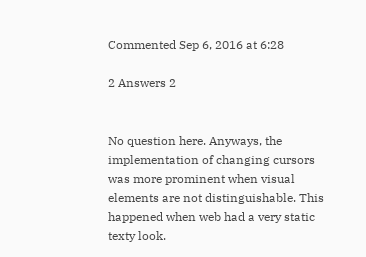Commented Sep 6, 2016 at 6:28

2 Answers 2


No question here. Anyways, the implementation of changing cursors was more prominent when visual elements are not distinguishable. This happened when web had a very static texty look.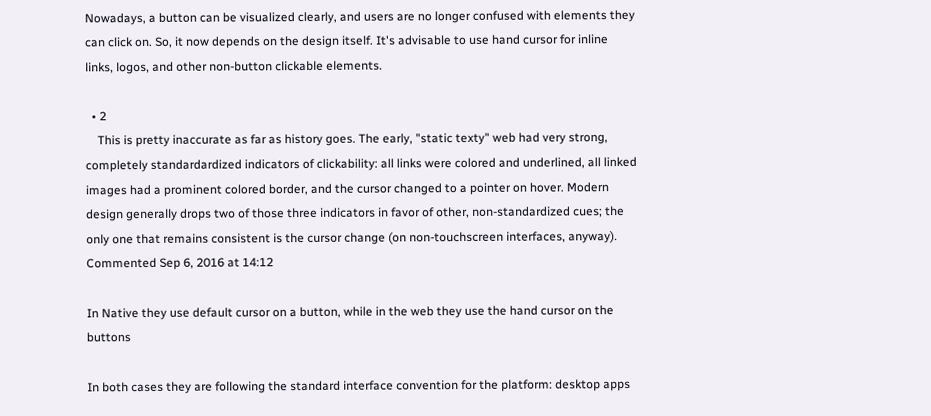Nowadays, a button can be visualized clearly, and users are no longer confused with elements they can click on. So, it now depends on the design itself. It's advisable to use hand cursor for inline links, logos, and other non-button clickable elements.

  • 2
    This is pretty inaccurate as far as history goes. The early, "static texty" web had very strong, completely standardardized indicators of clickability: all links were colored and underlined, all linked images had a prominent colored border, and the cursor changed to a pointer on hover. Modern design generally drops two of those three indicators in favor of other, non-standardized cues; the only one that remains consistent is the cursor change (on non-touchscreen interfaces, anyway). Commented Sep 6, 2016 at 14:12

In Native they use default cursor on a button, while in the web they use the hand cursor on the buttons

In both cases they are following the standard interface convention for the platform: desktop apps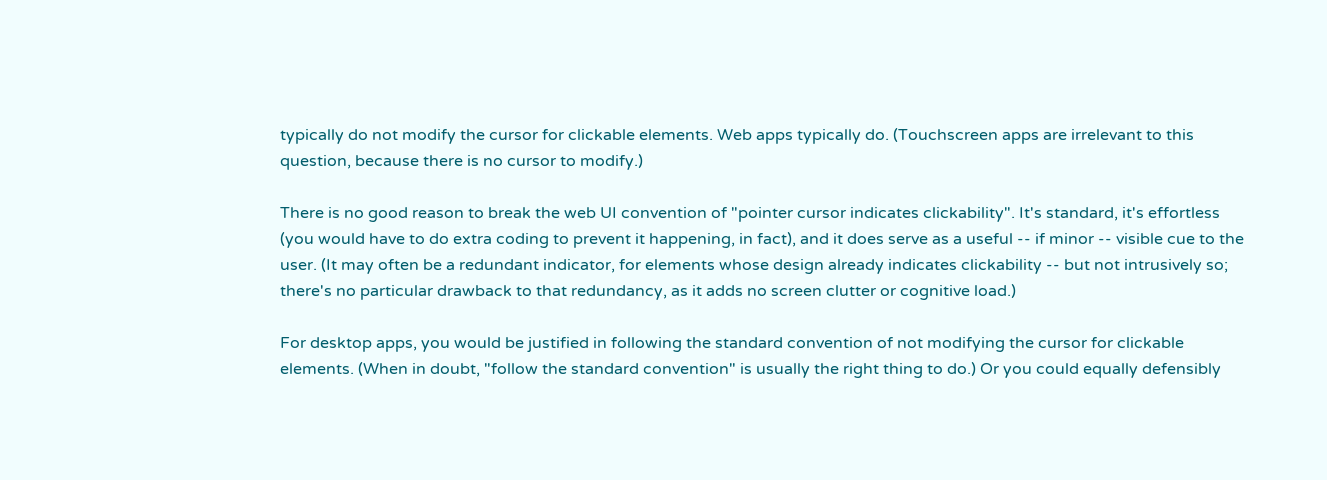typically do not modify the cursor for clickable elements. Web apps typically do. (Touchscreen apps are irrelevant to this question, because there is no cursor to modify.)

There is no good reason to break the web UI convention of "pointer cursor indicates clickability". It's standard, it's effortless (you would have to do extra coding to prevent it happening, in fact), and it does serve as a useful -- if minor -- visible cue to the user. (It may often be a redundant indicator, for elements whose design already indicates clickability -- but not intrusively so; there's no particular drawback to that redundancy, as it adds no screen clutter or cognitive load.)

For desktop apps, you would be justified in following the standard convention of not modifying the cursor for clickable elements. (When in doubt, "follow the standard convention" is usually the right thing to do.) Or you could equally defensibly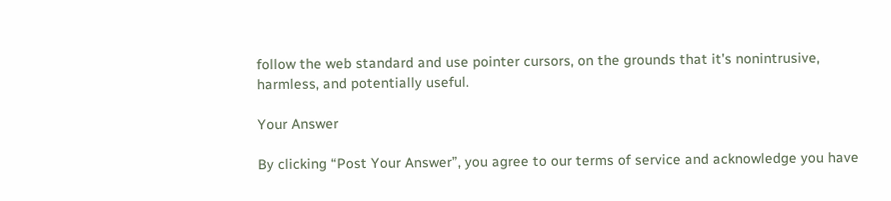follow the web standard and use pointer cursors, on the grounds that it's nonintrusive, harmless, and potentially useful.

Your Answer

By clicking “Post Your Answer”, you agree to our terms of service and acknowledge you have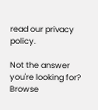read our privacy policy.

Not the answer you're looking for? Browse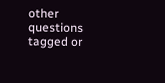other questions tagged or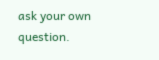ask your own question.